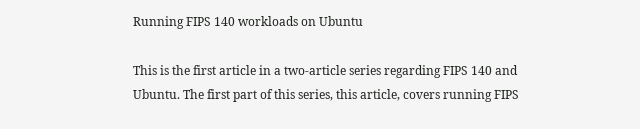Running FIPS 140 workloads on Ubuntu

This is the first article in a two-article series regarding FIPS 140 and Ubuntu. The first part of this series, this article, covers running FIPS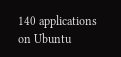140 applications on Ubuntu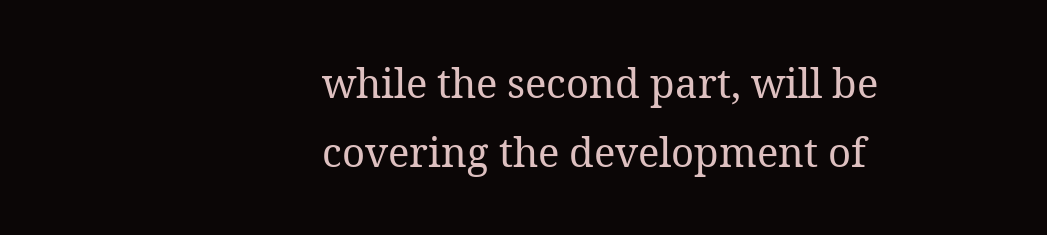while the second part, will be covering the development of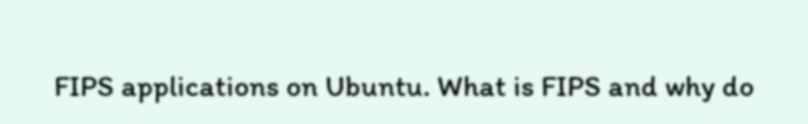FIPS applications on Ubuntu. What is FIPS and why do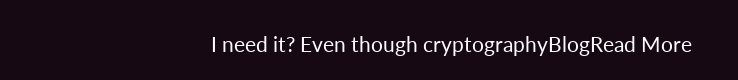I need it? Even though cryptographyBlogRead More